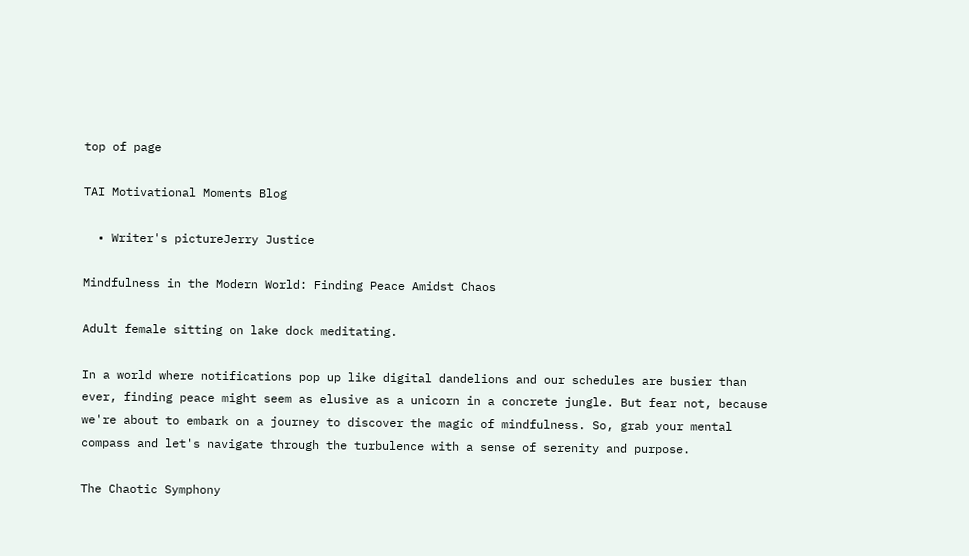top of page

TAI Motivational Moments Blog

  • Writer's pictureJerry Justice

Mindfulness in the Modern World: Finding Peace Amidst Chaos

Adult female sitting on lake dock meditating.

In a world where notifications pop up like digital dandelions and our schedules are busier than ever, finding peace might seem as elusive as a unicorn in a concrete jungle. But fear not, because we're about to embark on a journey to discover the magic of mindfulness. So, grab your mental compass and let's navigate through the turbulence with a sense of serenity and purpose.

The Chaotic Symphony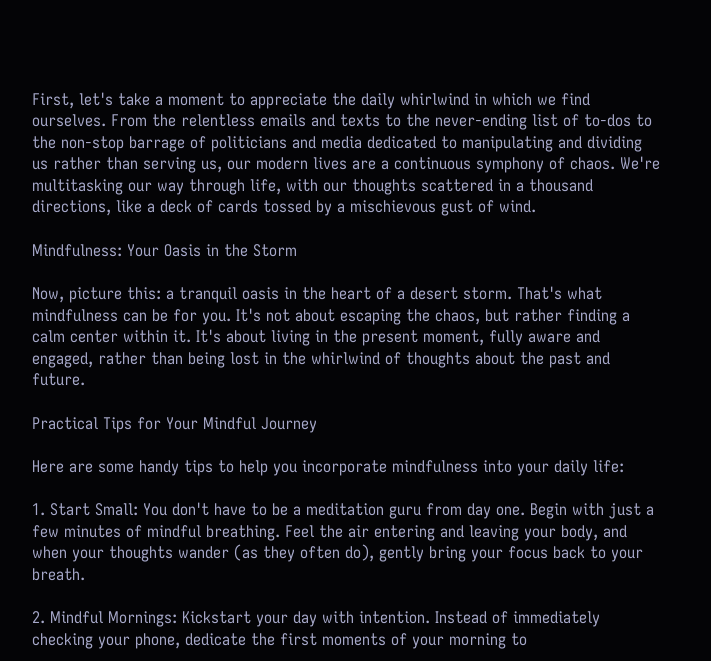First, let's take a moment to appreciate the daily whirlwind in which we find ourselves. From the relentless emails and texts to the never-ending list of to-dos to the non-stop barrage of politicians and media dedicated to manipulating and dividing us rather than serving us, our modern lives are a continuous symphony of chaos. We're multitasking our way through life, with our thoughts scattered in a thousand directions, like a deck of cards tossed by a mischievous gust of wind.

Mindfulness: Your Oasis in the Storm

Now, picture this: a tranquil oasis in the heart of a desert storm. That's what mindfulness can be for you. It's not about escaping the chaos, but rather finding a calm center within it. It's about living in the present moment, fully aware and engaged, rather than being lost in the whirlwind of thoughts about the past and future.

Practical Tips for Your Mindful Journey

Here are some handy tips to help you incorporate mindfulness into your daily life:

1. Start Small: You don't have to be a meditation guru from day one. Begin with just a few minutes of mindful breathing. Feel the air entering and leaving your body, and when your thoughts wander (as they often do), gently bring your focus back to your breath.

2. Mindful Mornings: Kickstart your day with intention. Instead of immediately checking your phone, dedicate the first moments of your morning to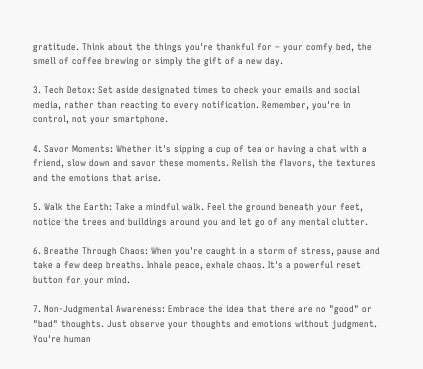gratitude. Think about the things you're thankful for – your comfy bed, the smell of coffee brewing or simply the gift of a new day.

3. Tech Detox: Set aside designated times to check your emails and social media, rather than reacting to every notification. Remember, you're in control, not your smartphone.

4. Savor Moments: Whether it's sipping a cup of tea or having a chat with a friend, slow down and savor these moments. Relish the flavors, the textures and the emotions that arise.

5. Walk the Earth: Take a mindful walk. Feel the ground beneath your feet, notice the trees and buildings around you and let go of any mental clutter.

6. Breathe Through Chaos: When you're caught in a storm of stress, pause and take a few deep breaths. Inhale peace, exhale chaos. It's a powerful reset button for your mind.

7. Non-Judgmental Awareness: Embrace the idea that there are no "good" or "bad" thoughts. Just observe your thoughts and emotions without judgment. You're human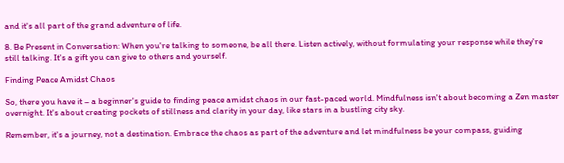and it's all part of the grand adventure of life.

8. Be Present in Conversation: When you're talking to someone, be all there. Listen actively, without formulating your response while they're still talking. It's a gift you can give to others and yourself.

Finding Peace Amidst Chaos

So, there you have it – a beginner's guide to finding peace amidst chaos in our fast-paced world. Mindfulness isn't about becoming a Zen master overnight. It's about creating pockets of stillness and clarity in your day, like stars in a bustling city sky.

Remember, it's a journey, not a destination. Embrace the chaos as part of the adventure and let mindfulness be your compass, guiding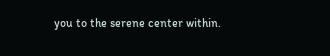you to the serene center within.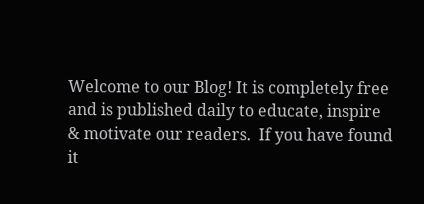Welcome to our Blog! It is completely free and is published daily to educate, inspire & motivate our readers.  If you have found it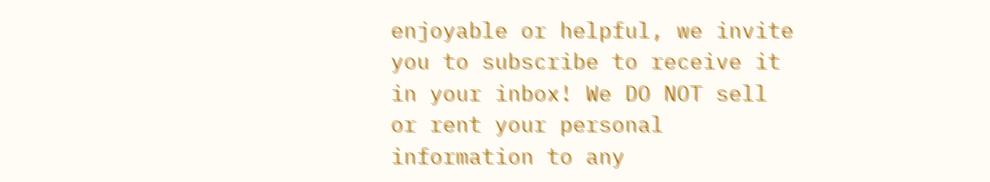enjoyable or helpful, we invite you to subscribe to receive it in your inbox! We DO NOT sell or rent your personal information to any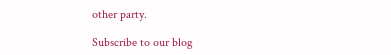other party.

Subscribe to our blog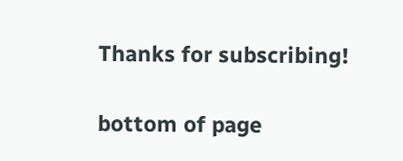Thanks for subscribing!

bottom of page